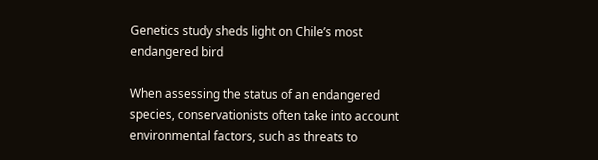Genetics study sheds light on Chile’s most endangered bird

When assessing the status of an endangered species, conservationists often take into account environmental factors, such as threats to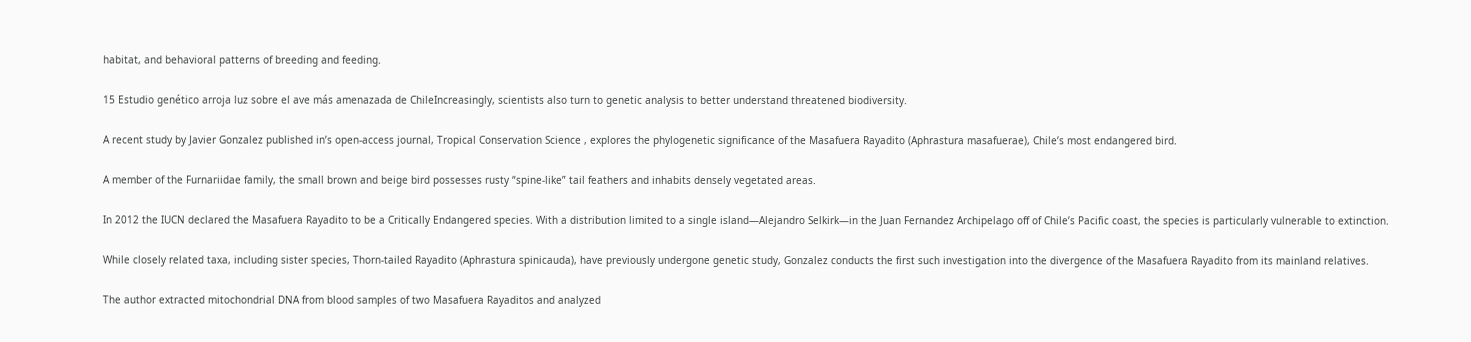habitat, and behavioral patterns of breeding and feeding.

15 Estudio genético arroja luz sobre el ave más amenazada de ChileIncreasingly, scientists also turn to genetic analysis to better understand threatened biodiversity.

A recent study by Javier Gonzalez published in’s open-access journal, Tropical Conservation Science , explores the phylogenetic significance of the Masafuera Rayadito (Aphrastura masafuerae), Chile’s most endangered bird.

A member of the Furnariidae family, the small brown and beige bird possesses rusty “spine-like” tail feathers and inhabits densely vegetated areas.

In 2012 the IUCN declared the Masafuera Rayadito to be a Critically Endangered species. With a distribution limited to a single island—Alejandro Selkirk—in the Juan Fernandez Archipelago off of Chile’s Pacific coast, the species is particularly vulnerable to extinction.

While closely related taxa, including sister species, Thorn-tailed Rayadito (Aphrastura spinicauda), have previously undergone genetic study, Gonzalez conducts the first such investigation into the divergence of the Masafuera Rayadito from its mainland relatives.

The author extracted mitochondrial DNA from blood samples of two Masafuera Rayaditos and analyzed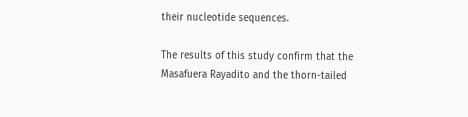their nucleotide sequences.

The results of this study confirm that the Masafuera Rayadito and the thorn-tailed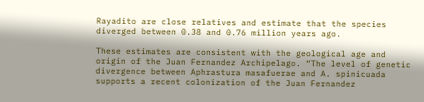Rayadito are close relatives and estimate that the species diverged between 0.38 and 0.76 million years ago.

These estimates are consistent with the geological age and origin of the Juan Fernandez Archipelago. “The level of genetic divergence between Aphrastura masafuerae and A. spinicuada supports a recent colonization of the Juan Fernandez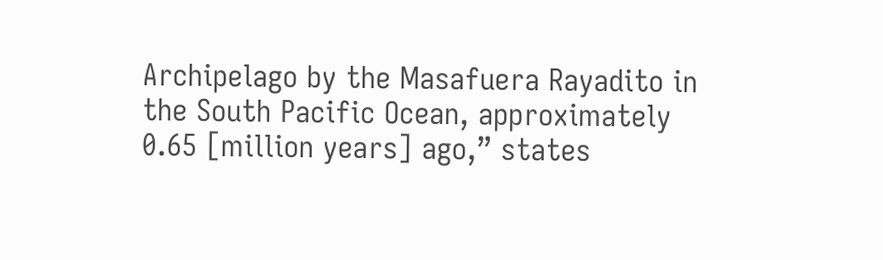Archipelago by the Masafuera Rayadito in the South Pacific Ocean, approximately 0.65 [million years] ago,” states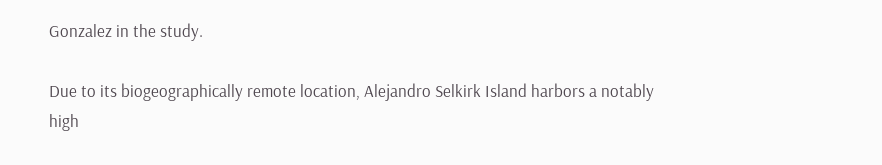Gonzalez in the study.

Due to its biogeographically remote location, Alejandro Selkirk Island harbors a notably high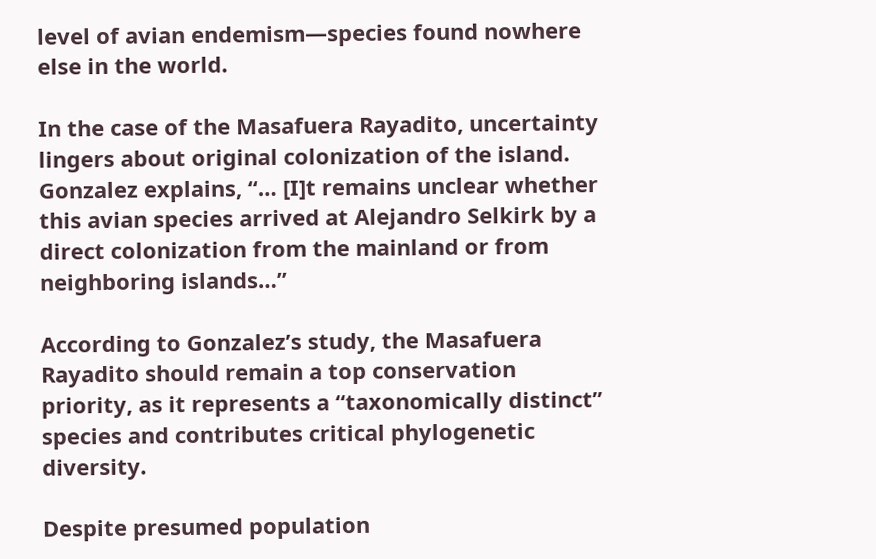level of avian endemism—species found nowhere else in the world.

In the case of the Masafuera Rayadito, uncertainty lingers about original colonization of the island. Gonzalez explains, “… [I]t remains unclear whether this avian species arrived at Alejandro Selkirk by a direct colonization from the mainland or from neighboring islands…”

According to Gonzalez’s study, the Masafuera Rayadito should remain a top conservation priority, as it represents a “taxonomically distinct” species and contributes critical phylogenetic diversity.

Despite presumed population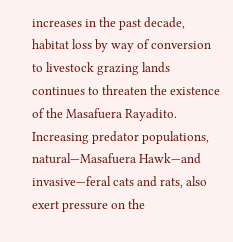increases in the past decade, habitat loss by way of conversion to livestock grazing lands continues to threaten the existence of the Masafuera Rayadito. Increasing predator populations, natural—Masafuera Hawk—and invasive—feral cats and rats, also exert pressure on the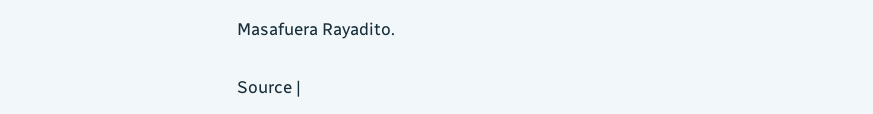Masafuera Rayadito.

Source |